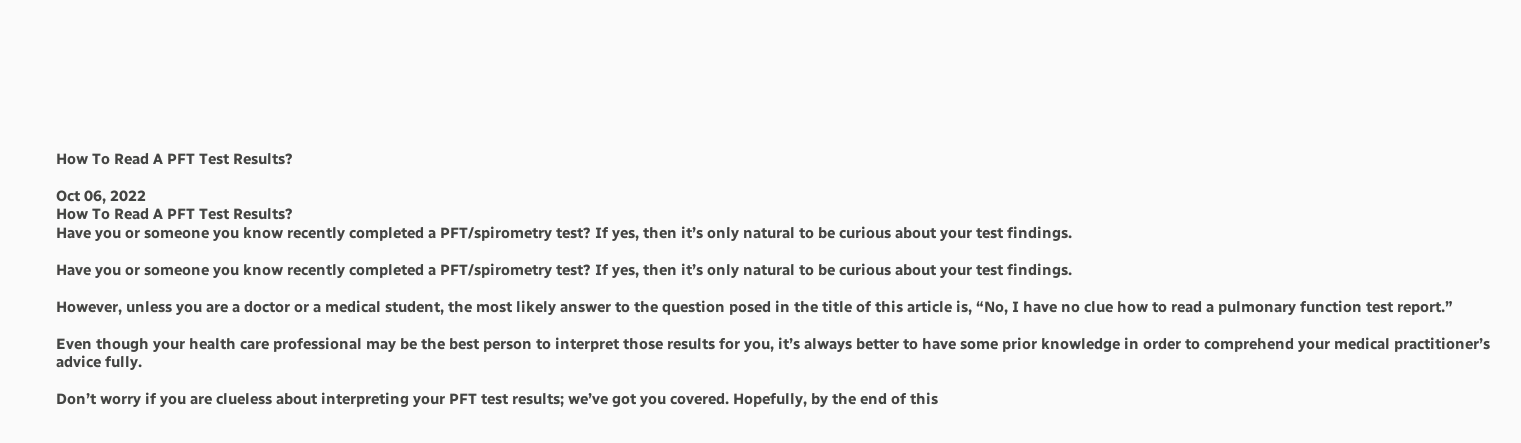How To Read A PFT Test Results?

Oct 06, 2022
How To Read A PFT Test Results?
Have you or someone you know recently completed a PFT/spirometry test? If yes, then it’s only natural to be curious about your test findings.

Have you or someone you know recently completed a PFT/spirometry test? If yes, then it’s only natural to be curious about your test findings.

However, unless you are a doctor or a medical student, the most likely answer to the question posed in the title of this article is, “No, I have no clue how to read a pulmonary function test report.”

Even though your health care professional may be the best person to interpret those results for you, it’s always better to have some prior knowledge in order to comprehend your medical practitioner’s advice fully.

Don’t worry if you are clueless about interpreting your PFT test results; we’ve got you covered. Hopefully, by the end of this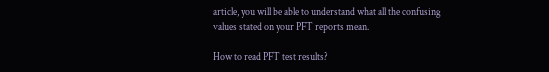article, you will be able to understand what all the confusing values stated on your PFT reports mean.

How to read PFT test results?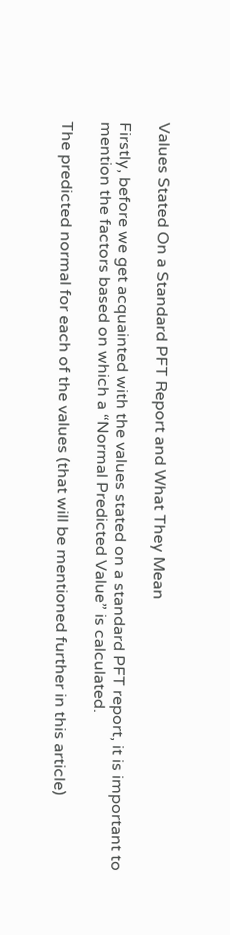Values Stated On a Standard PFT Report and What They Mean

Firstly, before we get acquainted with the values stated on a standard PFT report, it is important to mention the factors based on which a “Normal Predicted Value” is calculated.

The predicted normal for each of the values (that will be mentioned further in this article)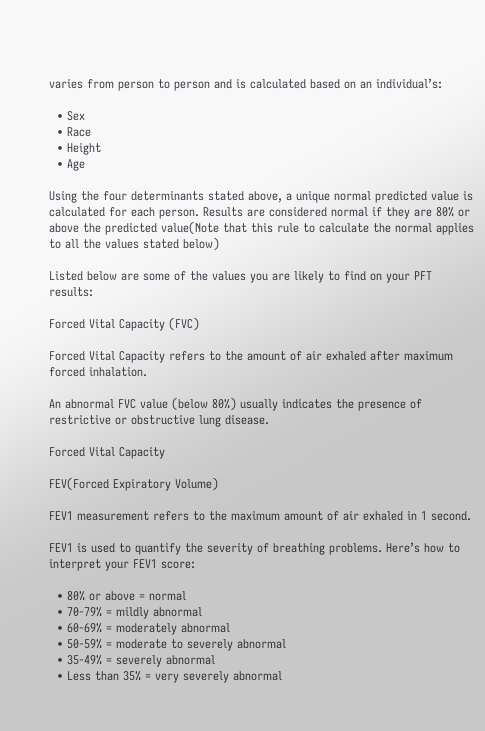varies from person to person and is calculated based on an individual’s:

  • Sex
  • Race
  • Height
  • Age

Using the four determinants stated above, a unique normal predicted value is calculated for each person. Results are considered normal if they are 80% or above the predicted value(Note that this rule to calculate the normal applies to all the values stated below)

Listed below are some of the values you are likely to find on your PFT results:

Forced Vital Capacity (FVC)

Forced Vital Capacity refers to the amount of air exhaled after maximum forced inhalation.

An abnormal FVC value (below 80%) usually indicates the presence of restrictive or obstructive lung disease.

Forced Vital Capacity

FEV(Forced Expiratory Volume)

FEV1 measurement refers to the maximum amount of air exhaled in 1 second.

FEV1 is used to quantify the severity of breathing problems. Here’s how to interpret your FEV1 score:

  • 80% or above = normal
  • 70-79% = mildly abnormal
  • 60-69% = moderately abnormal
  • 50-59% = moderate to severely abnormal
  • 35-49% = severely abnormal
  • Less than 35% = very severely abnormal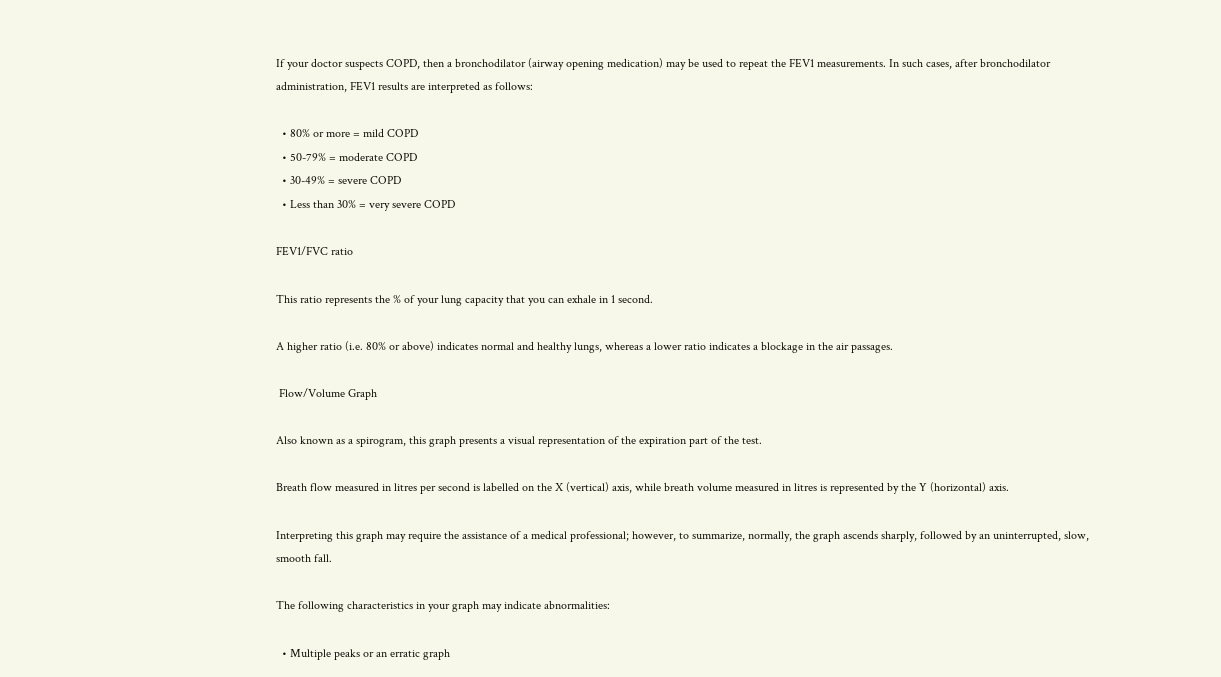If your doctor suspects COPD, then a bronchodilator (airway opening medication) may be used to repeat the FEV1 measurements. In such cases, after bronchodilator administration, FEV1 results are interpreted as follows:

  • 80% or more = mild COPD
  • 50-79% = moderate COPD
  • 30-49% = severe COPD
  • Less than 30% = very severe COPD

FEV1/FVC ratio

This ratio represents the % of your lung capacity that you can exhale in 1 second.

A higher ratio (i.e. 80% or above) indicates normal and healthy lungs, whereas a lower ratio indicates a blockage in the air passages.

 Flow/Volume Graph

Also known as a spirogram, this graph presents a visual representation of the expiration part of the test.

Breath flow measured in litres per second is labelled on the X (vertical) axis, while breath volume measured in litres is represented by the Y (horizontal) axis.

Interpreting this graph may require the assistance of a medical professional; however, to summarize, normally, the graph ascends sharply, followed by an uninterrupted, slow, smooth fall.

The following characteristics in your graph may indicate abnormalities:

  • Multiple peaks or an erratic graph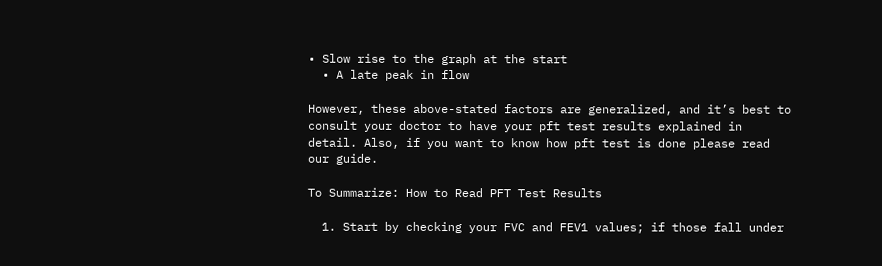• Slow rise to the graph at the start
  • A late peak in flow

However, these above-stated factors are generalized, and it’s best to consult your doctor to have your pft test results explained in detail. Also, if you want to know how pft test is done please read our guide.

To Summarize: How to Read PFT Test Results

  1. Start by checking your FVC and FEV1 values; if those fall under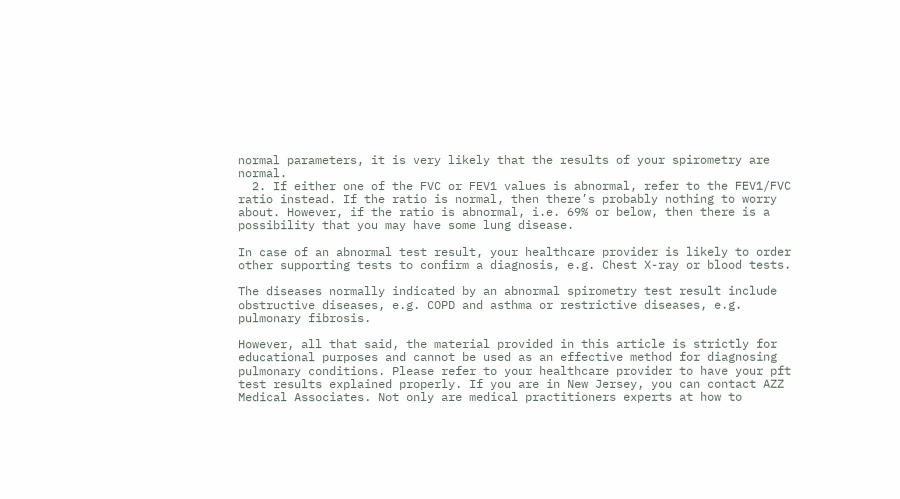normal parameters, it is very likely that the results of your spirometry are normal.
  2. If either one of the FVC or FEV1 values is abnormal, refer to the FEV1/FVC ratio instead. If the ratio is normal, then there’s probably nothing to worry about. However, if the ratio is abnormal, i.e. 69% or below, then there is a possibility that you may have some lung disease.

In case of an abnormal test result, your healthcare provider is likely to order other supporting tests to confirm a diagnosis, e.g. Chest X-ray or blood tests.

The diseases normally indicated by an abnormal spirometry test result include obstructive diseases, e.g. COPD and asthma or restrictive diseases, e.g. pulmonary fibrosis.

However, all that said, the material provided in this article is strictly for educational purposes and cannot be used as an effective method for diagnosing pulmonary conditions. Please refer to your healthcare provider to have your pft test results explained properly. If you are in New Jersey, you can contact AZZ Medical Associates. Not only are medical practitioners experts at how to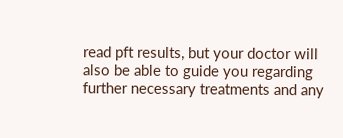read pft results, but your doctor will also be able to guide you regarding further necessary treatments and any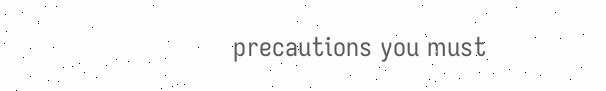precautions you must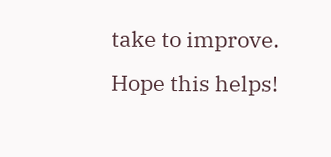take to improve. Hope this helps!